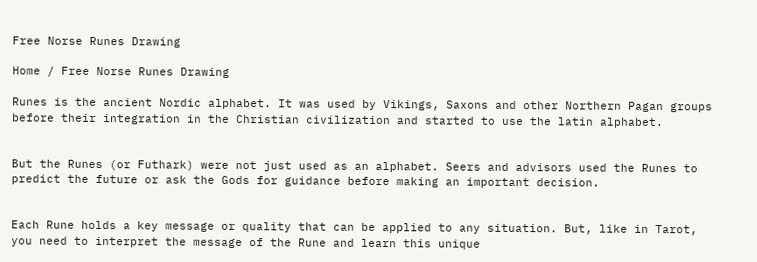Free Norse Runes Drawing

Home / Free Norse Runes Drawing

Runes is the ancient Nordic alphabet. It was used by Vikings, Saxons and other Northern Pagan groups before their integration in the Christian civilization and started to use the latin alphabet.


But the Runes (or Futhark) were not just used as an alphabet. Seers and advisors used the Runes to predict the future or ask the Gods for guidance before making an important decision.


Each Rune holds a key message or quality that can be applied to any situation. But, like in Tarot, you need to interpret the message of the Rune and learn this unique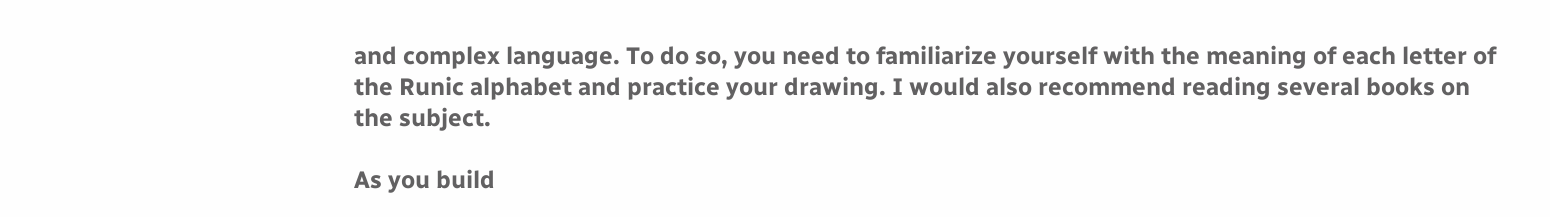and complex language. To do so, you need to familiarize yourself with the meaning of each letter of the Runic alphabet and practice your drawing. I would also recommend reading several books on the subject.

As you build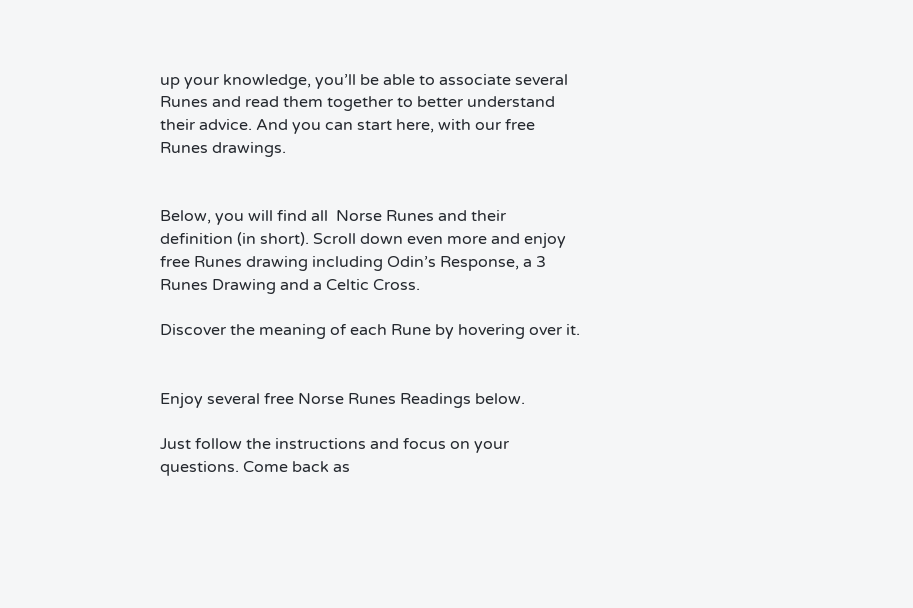up your knowledge, you’ll be able to associate several Runes and read them together to better understand their advice. And you can start here, with our free Runes drawings.


Below, you will find all  Norse Runes and their definition (in short). Scroll down even more and enjoy free Runes drawing including Odin’s Response, a 3 Runes Drawing and a Celtic Cross.

Discover the meaning of each Rune by hovering over it.


Enjoy several free Norse Runes Readings below.

Just follow the instructions and focus on your questions. Come back as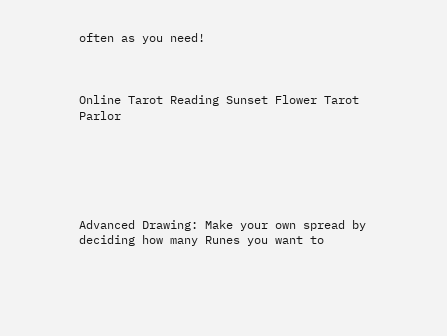often as you need!



Online Tarot Reading Sunset Flower Tarot Parlor






Advanced Drawing: Make your own spread by deciding how many Runes you want to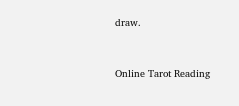draw.


Online Tarot Reading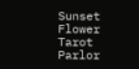Sunset Flower Tarot Parlor